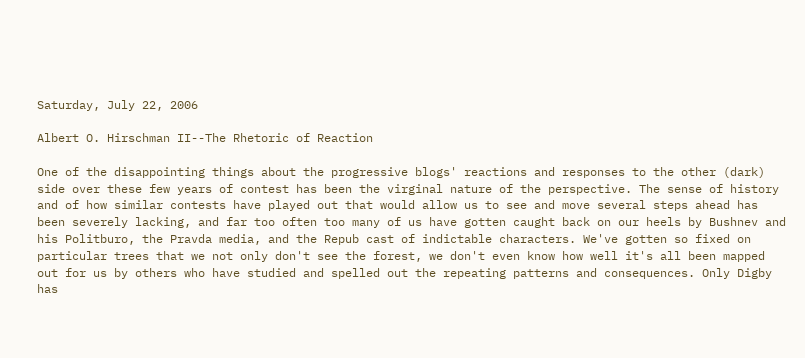Saturday, July 22, 2006

Albert O. Hirschman II--The Rhetoric of Reaction

One of the disappointing things about the progressive blogs' reactions and responses to the other (dark) side over these few years of contest has been the virginal nature of the perspective. The sense of history and of how similar contests have played out that would allow us to see and move several steps ahead has been severely lacking, and far too often too many of us have gotten caught back on our heels by Bushnev and his Politburo, the Pravda media, and the Repub cast of indictable characters. We've gotten so fixed on particular trees that we not only don't see the forest, we don't even know how well it's all been mapped out for us by others who have studied and spelled out the repeating patterns and consequences. Only Digby has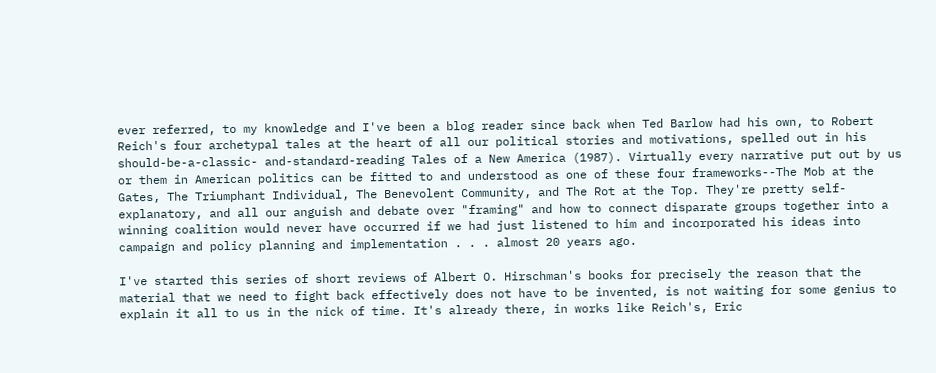ever referred, to my knowledge and I've been a blog reader since back when Ted Barlow had his own, to Robert Reich's four archetypal tales at the heart of all our political stories and motivations, spelled out in his should-be-a-classic- and-standard-reading Tales of a New America (1987). Virtually every narrative put out by us or them in American politics can be fitted to and understood as one of these four frameworks--The Mob at the Gates, The Triumphant Individual, The Benevolent Community, and The Rot at the Top. They're pretty self-explanatory, and all our anguish and debate over "framing" and how to connect disparate groups together into a winning coalition would never have occurred if we had just listened to him and incorporated his ideas into campaign and policy planning and implementation . . . almost 20 years ago.

I've started this series of short reviews of Albert O. Hirschman's books for precisely the reason that the material that we need to fight back effectively does not have to be invented, is not waiting for some genius to explain it all to us in the nick of time. It's already there, in works like Reich's, Eric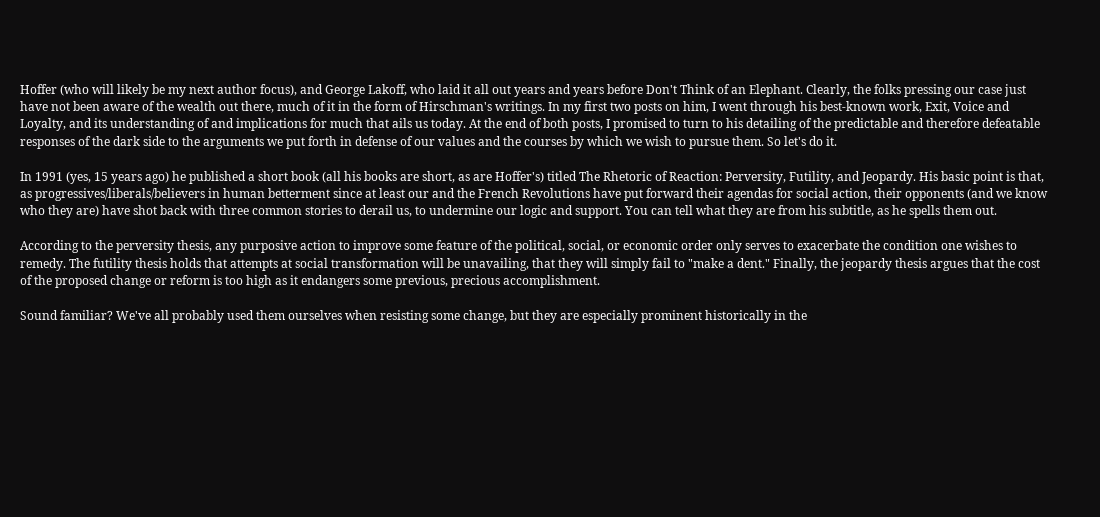Hoffer (who will likely be my next author focus), and George Lakoff, who laid it all out years and years before Don't Think of an Elephant. Clearly, the folks pressing our case just have not been aware of the wealth out there, much of it in the form of Hirschman's writings. In my first two posts on him, I went through his best-known work, Exit, Voice and Loyalty, and its understanding of and implications for much that ails us today. At the end of both posts, I promised to turn to his detailing of the predictable and therefore defeatable responses of the dark side to the arguments we put forth in defense of our values and the courses by which we wish to pursue them. So let's do it.

In 1991 (yes, 15 years ago) he published a short book (all his books are short, as are Hoffer's) titled The Rhetoric of Reaction: Perversity, Futility, and Jeopardy. His basic point is that, as progressives/liberals/believers in human betterment since at least our and the French Revolutions have put forward their agendas for social action, their opponents (and we know who they are) have shot back with three common stories to derail us, to undermine our logic and support. You can tell what they are from his subtitle, as he spells them out.

According to the perversity thesis, any purposive action to improve some feature of the political, social, or economic order only serves to exacerbate the condition one wishes to remedy. The futility thesis holds that attempts at social transformation will be unavailing, that they will simply fail to "make a dent." Finally, the jeopardy thesis argues that the cost of the proposed change or reform is too high as it endangers some previous, precious accomplishment.

Sound familiar? We've all probably used them ourselves when resisting some change, but they are especially prominent historically in the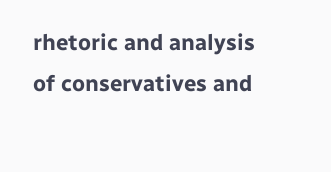rhetoric and analysis of conservatives and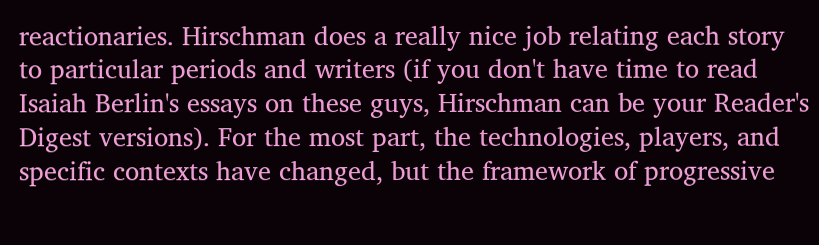reactionaries. Hirschman does a really nice job relating each story to particular periods and writers (if you don't have time to read Isaiah Berlin's essays on these guys, Hirschman can be your Reader's Digest versions). For the most part, the technologies, players, and specific contexts have changed, but the framework of progressive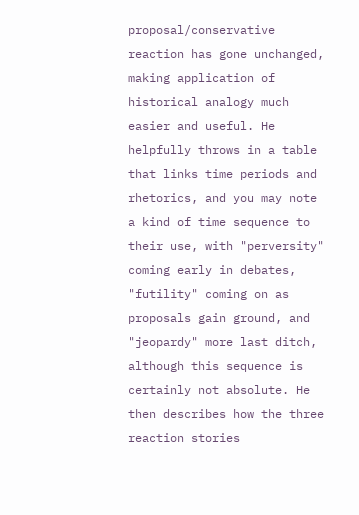proposal/conservative reaction has gone unchanged, making application of historical analogy much easier and useful. He helpfully throws in a table that links time periods and rhetorics, and you may note a kind of time sequence to their use, with "perversity" coming early in debates, "futility" coming on as proposals gain ground, and "jeopardy" more last ditch, although this sequence is certainly not absolute. He then describes how the three reaction stories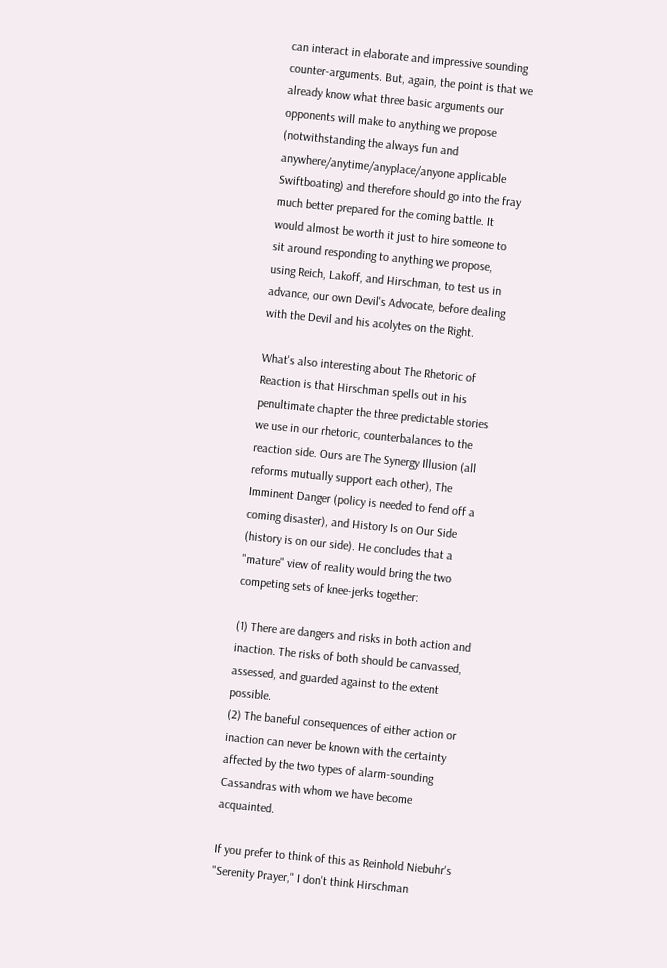can interact in elaborate and impressive sounding counter-arguments. But, again, the point is that we already know what three basic arguments our opponents will make to anything we propose (notwithstanding the always fun and anywhere/anytime/anyplace/anyone applicable Swiftboating) and therefore should go into the fray much better prepared for the coming battle. It would almost be worth it just to hire someone to sit around responding to anything we propose, using Reich, Lakoff, and Hirschman, to test us in advance, our own Devil's Advocate, before dealing with the Devil and his acolytes on the Right.

What's also interesting about The Rhetoric of Reaction is that Hirschman spells out in his penultimate chapter the three predictable stories we use in our rhetoric, counterbalances to the reaction side. Ours are The Synergy Illusion (all reforms mutually support each other), The Imminent Danger (policy is needed to fend off a coming disaster), and History Is on Our Side (history is on our side). He concludes that a "mature" view of reality would bring the two competing sets of knee-jerks together:

(1) There are dangers and risks in both action and inaction. The risks of both should be canvassed, assessed, and guarded against to the extent possible.
(2) The baneful consequences of either action or inaction can never be known with the certainty affected by the two types of alarm-sounding Cassandras with whom we have become acquainted.

If you prefer to think of this as Reinhold Niebuhr's "Serenity Prayer," I don't think Hirschman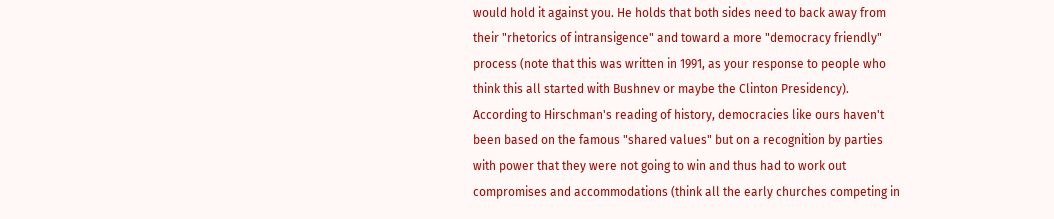would hold it against you. He holds that both sides need to back away from their "rhetorics of intransigence" and toward a more "democracy friendly" process (note that this was written in 1991, as your response to people who think this all started with Bushnev or maybe the Clinton Presidency). According to Hirschman's reading of history, democracies like ours haven't been based on the famous "shared values" but on a recognition by parties with power that they were not going to win and thus had to work out compromises and accommodations (think all the early churches competing in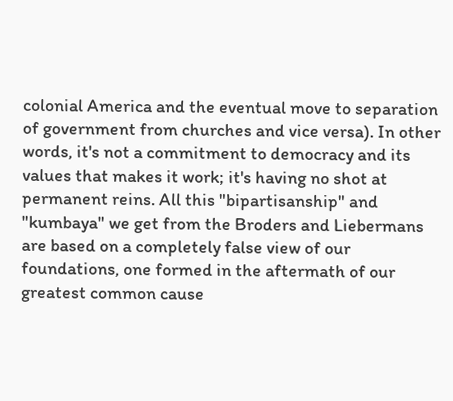colonial America and the eventual move to separation of government from churches and vice versa). In other words, it's not a commitment to democracy and its values that makes it work; it's having no shot at permanent reins. All this "bipartisanship" and "kumbaya" we get from the Broders and Liebermans are based on a completely false view of our foundations, one formed in the aftermath of our greatest common cause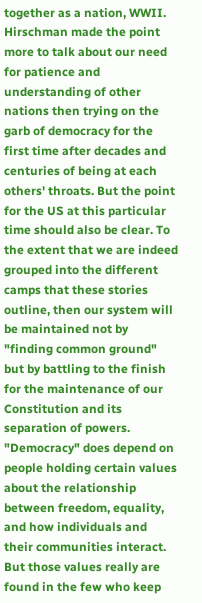together as a nation, WWII. Hirschman made the point more to talk about our need for patience and understanding of other nations then trying on the garb of democracy for the first time after decades and centuries of being at each others' throats. But the point for the US at this particular time should also be clear. To the extent that we are indeed grouped into the different camps that these stories outline, then our system will be maintained not by "finding common ground" but by battling to the finish for the maintenance of our Constitution and its separation of powers. "Democracy" does depend on people holding certain values about the relationship between freedom, equality, and how individuals and their communities interact. But those values really are found in the few who keep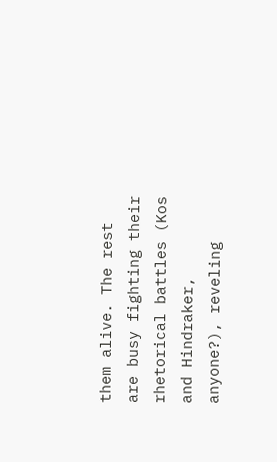them alive. The rest are busy fighting their rhetorical battles (Kos and Hindraker, anyone?), reveling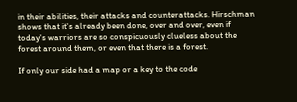in their abilities, their attacks and counterattacks. Hirschman shows that it's already been done, over and over, even if today's warriors are so conspicuously clueless about the forest around them, or even that there is a forest.

If only our side had a map or a key to the code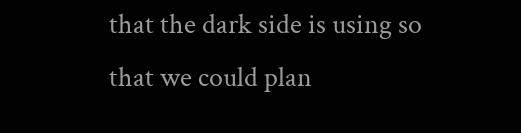that the dark side is using so that we could plan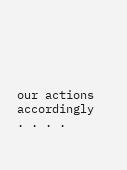our actions accordingly . . . .